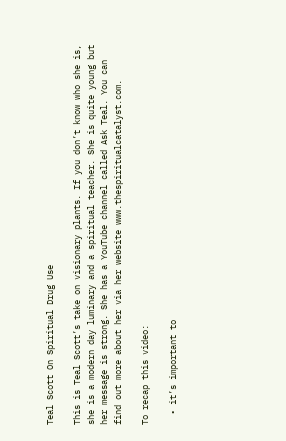Teal Scott On Spiritual Drug Use

This is Teal Scott’s take on visionary plants. If you don’t know who she is, she is a modern day luminary and a spiritual teacher. She is quite young but her message is strong. She has a YouTube channel called Ask Teal. You can find out more about her via her website www.thespiritualcatalyst.com.

To recap this video:

  • it’s important to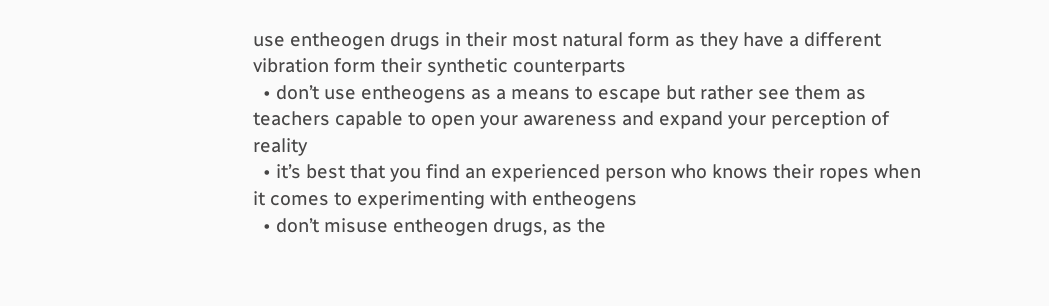use entheogen drugs in their most natural form as they have a different vibration form their synthetic counterparts
  • don’t use entheogens as a means to escape but rather see them as teachers capable to open your awareness and expand your perception of reality
  • it’s best that you find an experienced person who knows their ropes when it comes to experimenting with entheogens
  • don’t misuse entheogen drugs, as the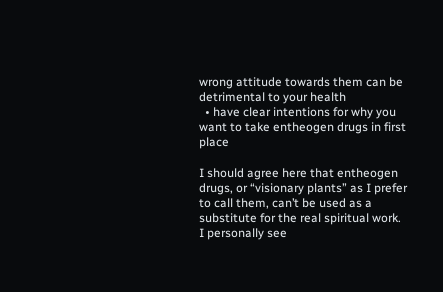wrong attitude towards them can be detrimental to your health
  • have clear intentions for why you want to take entheogen drugs in first place

I should agree here that entheogen drugs, or “visionary plants” as I prefer to call them, can’t be used as a substitute for the real spiritual work. I personally see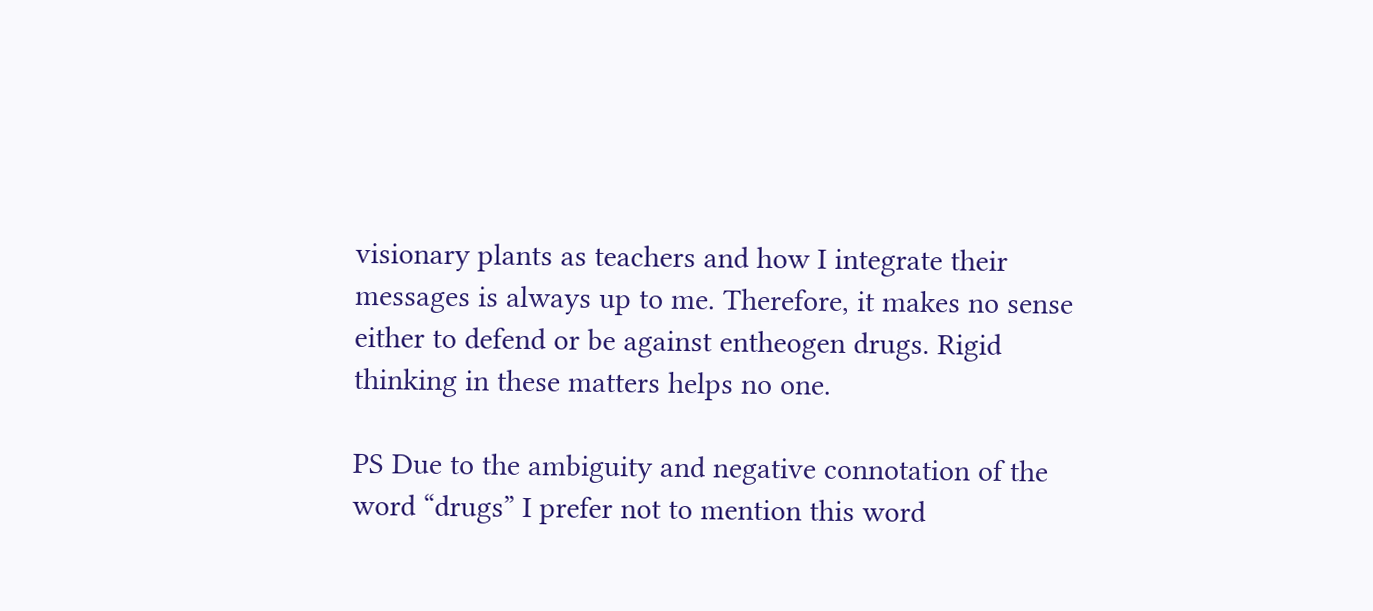visionary plants as teachers and how I integrate their messages is always up to me. Therefore, it makes no sense either to defend or be against entheogen drugs. Rigid thinking in these matters helps no one.

PS Due to the ambiguity and negative connotation of the word “drugs” I prefer not to mention this word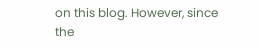on this blog. However, since the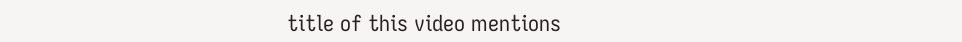title of this video mentions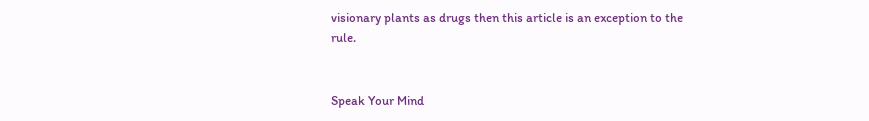visionary plants as drugs then this article is an exception to the rule.


Speak Your Mind